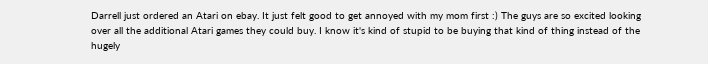Darrell just ordered an Atari on ebay. It just felt good to get annoyed with my mom first :) The guys are so excited looking over all the additional Atari games they could buy. I know it's kind of stupid to be buying that kind of thing instead of the hugely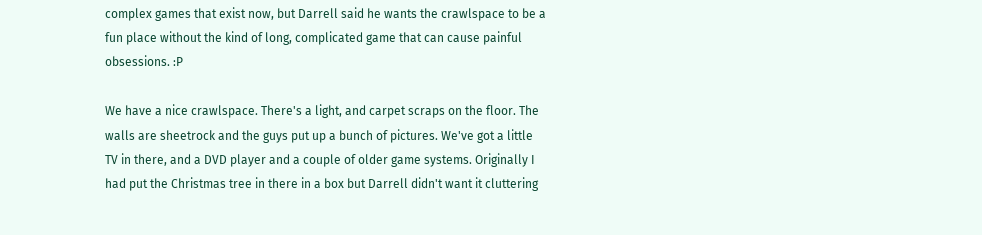complex games that exist now, but Darrell said he wants the crawlspace to be a fun place without the kind of long, complicated game that can cause painful obsessions. :P

We have a nice crawlspace. There's a light, and carpet scraps on the floor. The walls are sheetrock and the guys put up a bunch of pictures. We've got a little TV in there, and a DVD player and a couple of older game systems. Originally I had put the Christmas tree in there in a box but Darrell didn't want it cluttering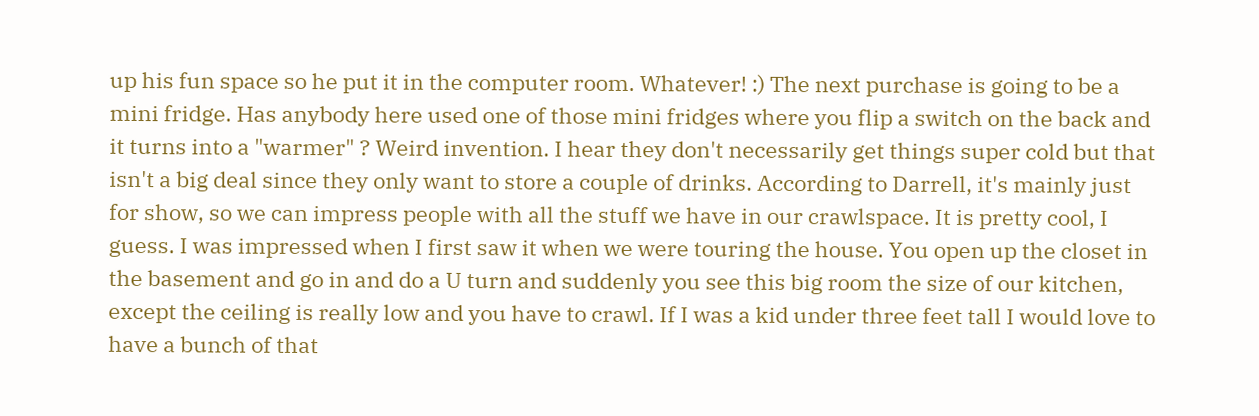up his fun space so he put it in the computer room. Whatever! :) The next purchase is going to be a mini fridge. Has anybody here used one of those mini fridges where you flip a switch on the back and it turns into a "warmer" ? Weird invention. I hear they don't necessarily get things super cold but that isn't a big deal since they only want to store a couple of drinks. According to Darrell, it's mainly just for show, so we can impress people with all the stuff we have in our crawlspace. It is pretty cool, I guess. I was impressed when I first saw it when we were touring the house. You open up the closet in the basement and go in and do a U turn and suddenly you see this big room the size of our kitchen, except the ceiling is really low and you have to crawl. If I was a kid under three feet tall I would love to have a bunch of that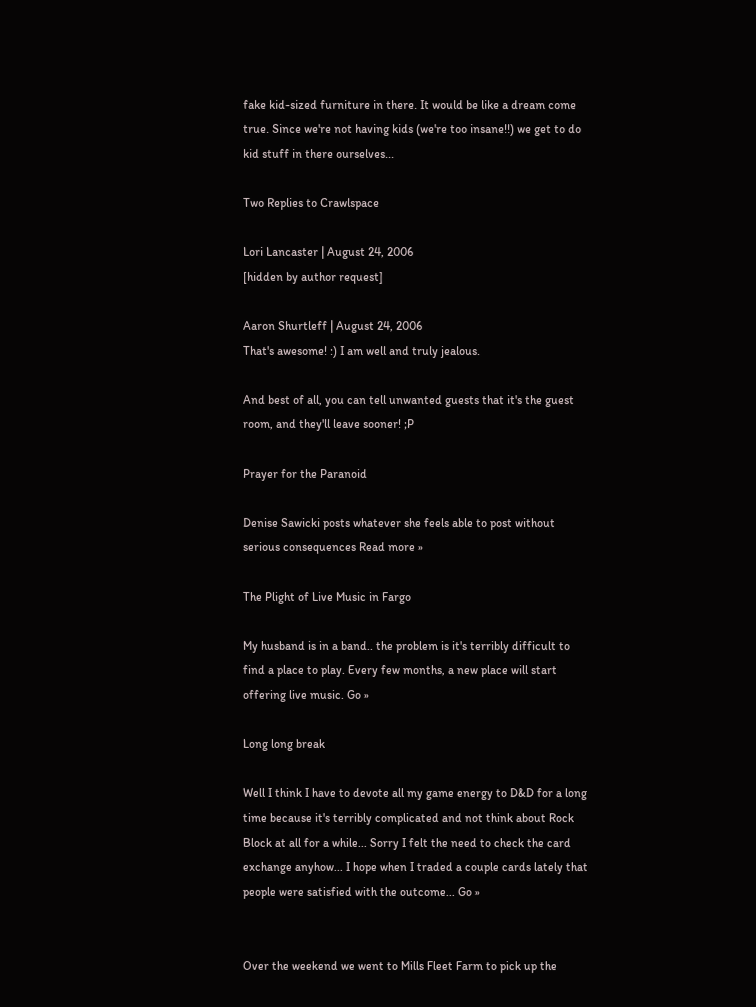fake kid-sized furniture in there. It would be like a dream come true. Since we're not having kids (we're too insane!!) we get to do kid stuff in there ourselves...

Two Replies to Crawlspace

Lori Lancaster | August 24, 2006
[hidden by author request]

Aaron Shurtleff | August 24, 2006
That's awesome! :) I am well and truly jealous.

And best of all, you can tell unwanted guests that it's the guest room, and they'll leave sooner! ;P

Prayer for the Paranoid

Denise Sawicki posts whatever she feels able to post without serious consequences Read more »

The Plight of Live Music in Fargo

My husband is in a band.. the problem is it's terribly difficult to find a place to play. Every few months, a new place will start offering live music. Go »

Long long break

Well I think I have to devote all my game energy to D&D for a long time because it's terribly complicated and not think about Rock Block at all for a while... Sorry I felt the need to check the card exchange anyhow... I hope when I traded a couple cards lately that people were satisfied with the outcome... Go »


Over the weekend we went to Mills Fleet Farm to pick up the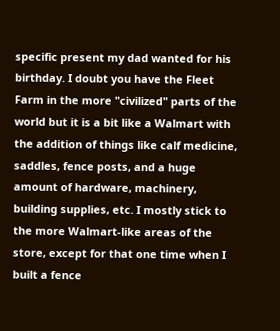specific present my dad wanted for his birthday. I doubt you have the Fleet Farm in the more "civilized" parts of the world but it is a bit like a Walmart with the addition of things like calf medicine, saddles, fence posts, and a huge amount of hardware, machinery, building supplies, etc. I mostly stick to the more Walmart-like areas of the store, except for that one time when I built a fence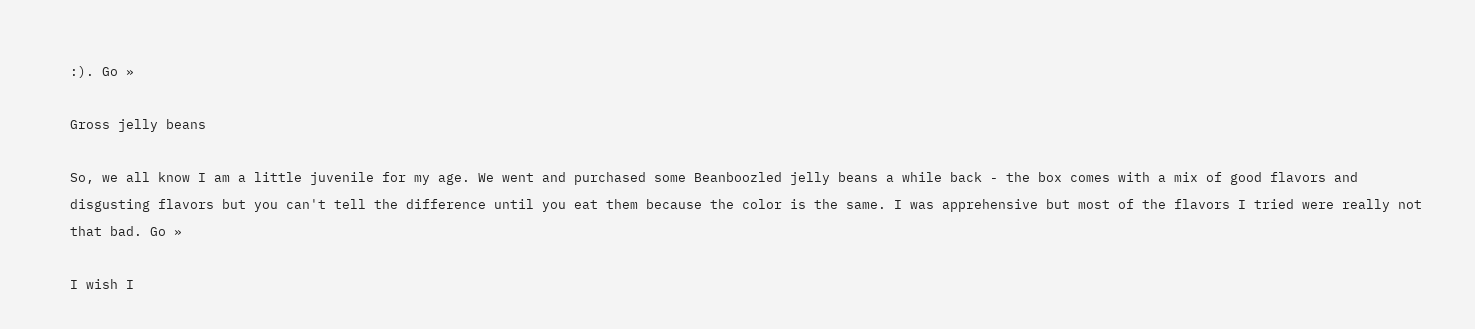:). Go »

Gross jelly beans

So, we all know I am a little juvenile for my age. We went and purchased some Beanboozled jelly beans a while back - the box comes with a mix of good flavors and disgusting flavors but you can't tell the difference until you eat them because the color is the same. I was apprehensive but most of the flavors I tried were really not that bad. Go »

I wish I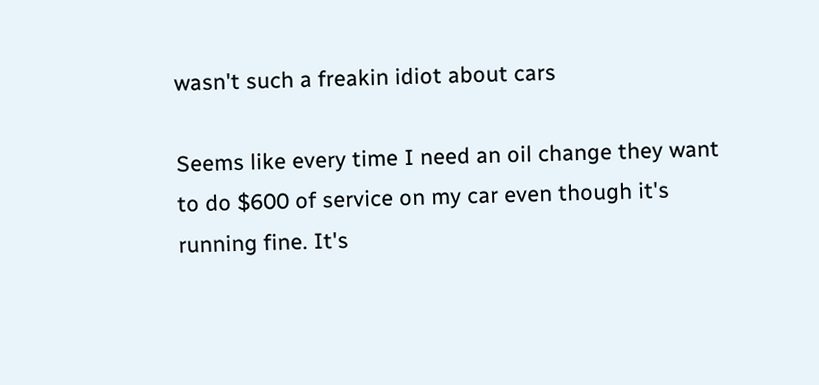wasn't such a freakin idiot about cars

Seems like every time I need an oil change they want to do $600 of service on my car even though it's running fine. It's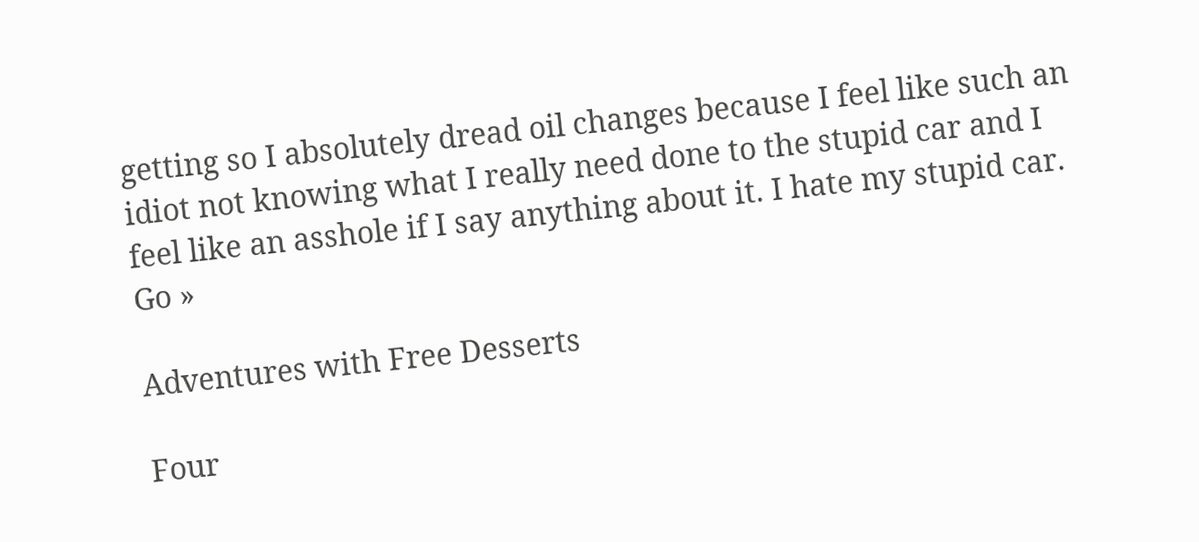getting so I absolutely dread oil changes because I feel like such an idiot not knowing what I really need done to the stupid car and I feel like an asshole if I say anything about it. I hate my stupid car. Go »

Adventures with Free Desserts

Four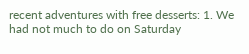recent adventures with free desserts: 1. We had not much to do on Saturday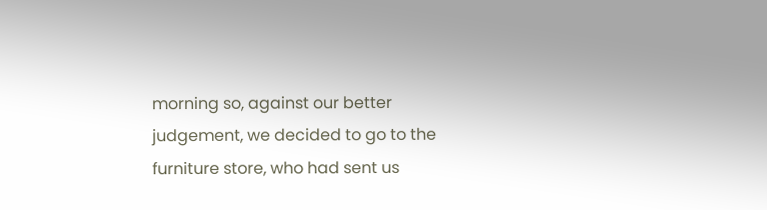morning so, against our better judgement, we decided to go to the furniture store, who had sent us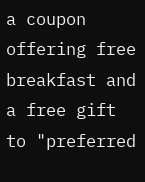a coupon offering free breakfast and a free gift to "preferred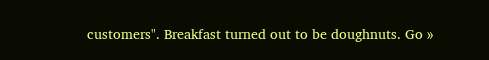customers". Breakfast turned out to be doughnuts. Go »